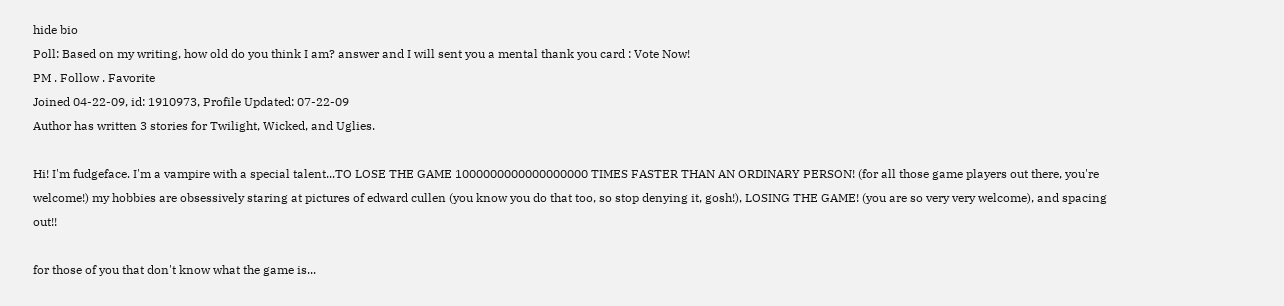hide bio
Poll: Based on my writing, how old do you think I am? answer and I will sent you a mental thank you card : Vote Now!
PM . Follow . Favorite
Joined 04-22-09, id: 1910973, Profile Updated: 07-22-09
Author has written 3 stories for Twilight, Wicked, and Uglies.

Hi! I'm fudgeface. I'm a vampire with a special talent...TO LOSE THE GAME 1000000000000000000 TIMES FASTER THAN AN ORDINARY PERSON! (for all those game players out there, you're welcome!) my hobbies are obsessively staring at pictures of edward cullen (you know you do that too, so stop denying it, gosh!), LOSING THE GAME! (you are so very very welcome), and spacing out!!

for those of you that don't know what the game is...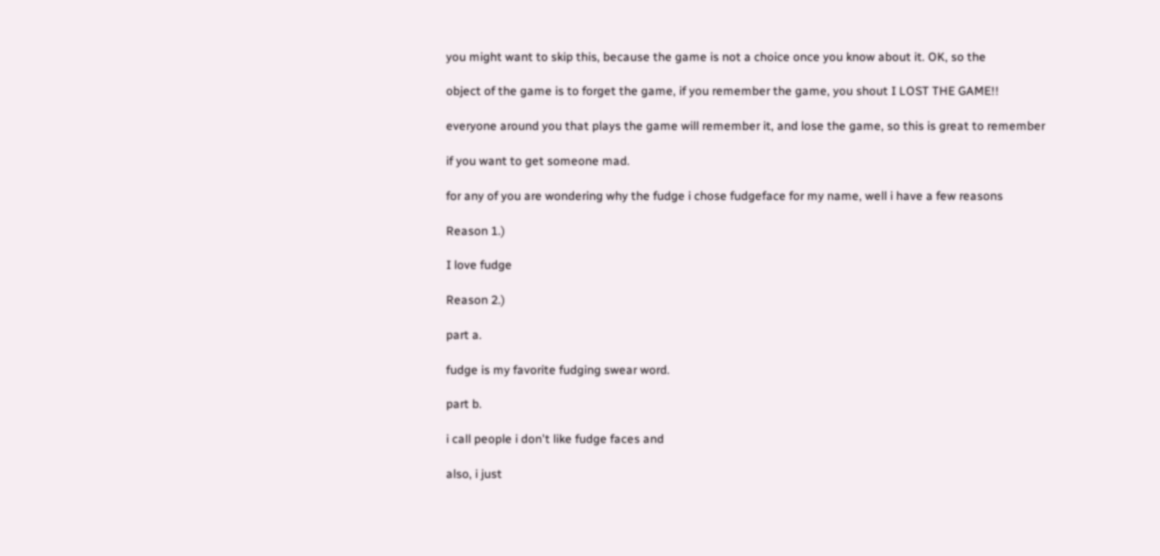you might want to skip this, because the game is not a choice once you know about it. OK, so the

object of the game is to forget the game, if you remember the game, you shout I LOST THE GAME!!

everyone around you that plays the game will remember it, and lose the game, so this is great to remember

if you want to get someone mad.

for any of you are wondering why the fudge i chose fudgeface for my name, well i have a few reasons

Reason 1.)

I love fudge

Reason 2.)

part a.

fudge is my favorite fudging swear word.

part b.

i call people i don't like fudge faces and

also, i just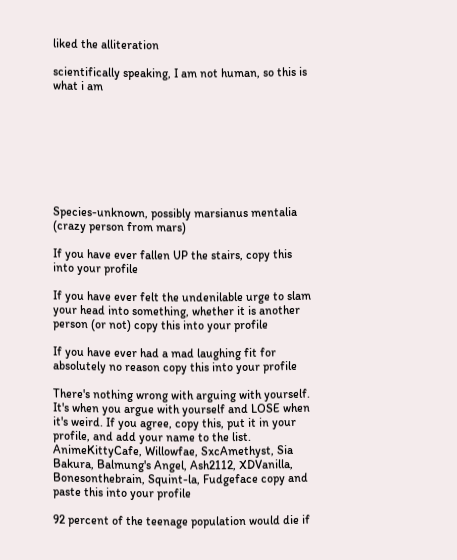liked the alliteration

scientifically speaking, I am not human, so this is what i am








Species-unknown, possibly marsianus mentalia (crazy person from mars)

If you have ever fallen UP the stairs, copy this into your profile

If you have ever felt the undenilable urge to slam your head into something, whether it is another person (or not) copy this into your profile

If you have ever had a mad laughing fit for absolutely no reason copy this into your profile

There's nothing wrong with arguing with yourself. It's when you argue with yourself and LOSE when it's weird. If you agree, copy this, put it in your profile, and add your name to the list. AnimeKittyCafe, Willowfae, SxcAmethyst, Sia Bakura, Balmung's Angel, Ash2112, XDVanilla, Bonesonthebrain, Squint-la, Fudgeface copy and paste this into your profile

92 percent of the teenage population would die if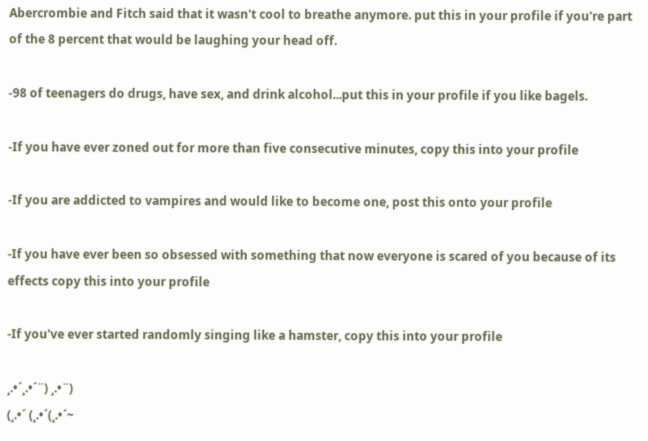Abercrombie and Fitch said that it wasn't cool to breathe anymore. put this in your profile if you're part of the 8 percent that would be laughing your head off.

-98 of teenagers do drugs, have sex, and drink alcohol...put this in your profile if you like bagels.

-If you have ever zoned out for more than five consecutive minutes, copy this into your profile

-If you are addicted to vampires and would like to become one, post this onto your profile

-If you have ever been so obsessed with something that now everyone is scared of you because of its effects copy this into your profile

-If you've ever started randomly singing like a hamster, copy this into your profile

¸.•´¸.•´¨) ¸.•¨)
(¸.•´ (¸.•´(¸.•´~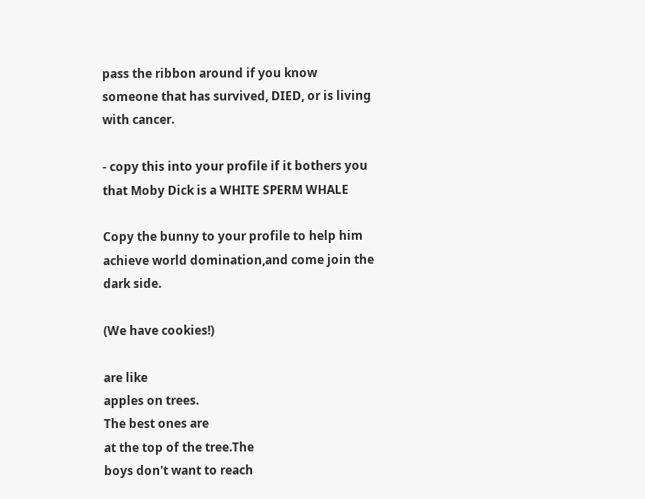pass the ribbon around if you know someone that has survived, DIED, or is living with cancer.

- copy this into your profile if it bothers you that Moby Dick is a WHITE SPERM WHALE

Copy the bunny to your profile to help him achieve world domination,and come join the dark side.

(We have cookies!)

are like
apples on trees.
The best ones are
at the top of the tree.The
boys don't want to reach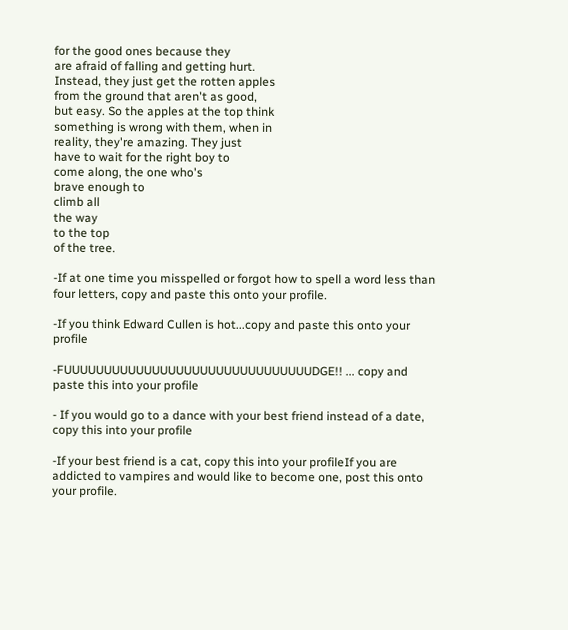for the good ones because they
are afraid of falling and getting hurt.
Instead, they just get the rotten apples
from the ground that aren't as good,
but easy. So the apples at the top think
something is wrong with them, when in
reality, they're amazing. They just
have to wait for the right boy to
come along, the one who's
brave enough to
climb all
the way
to the top
of the tree.

-If at one time you misspelled or forgot how to spell a word less than four letters, copy and paste this onto your profile.

-If you think Edward Cullen is hot...copy and paste this onto your profile

-FUUUUUUUUUUUUUUUUUUUUUUUUUUUUUUUDGE!! ... copy and paste this into your profile

- If you would go to a dance with your best friend instead of a date, copy this into your profile

-If your best friend is a cat, copy this into your profileIf you are addicted to vampires and would like to become one, post this onto your profile.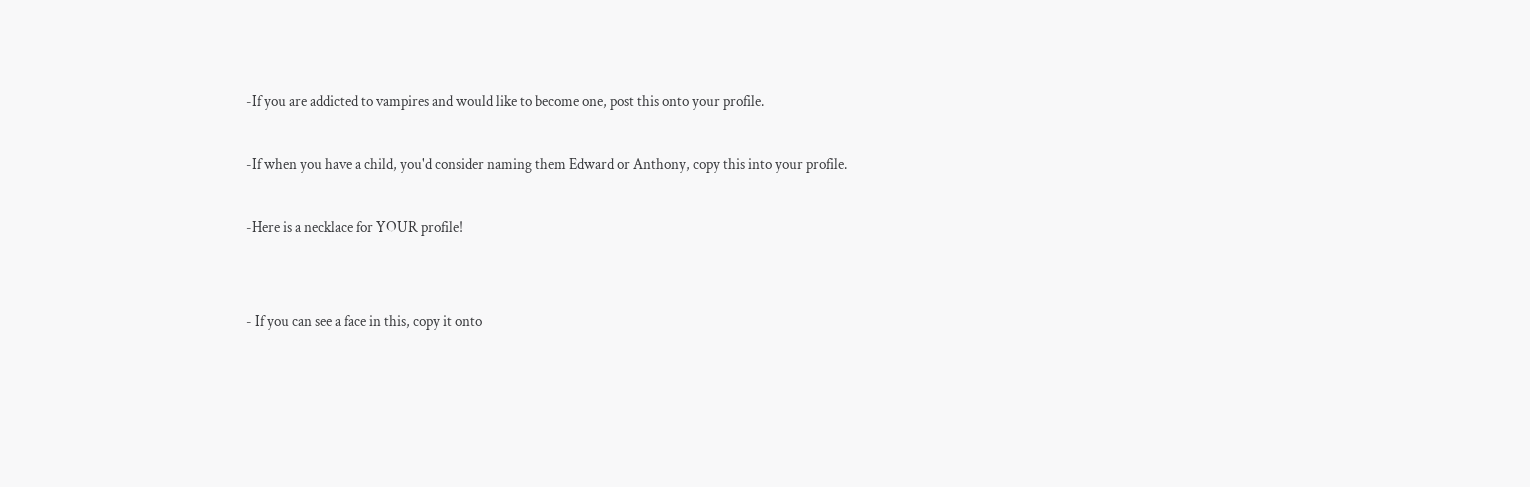-If you are addicted to vampires and would like to become one, post this onto your profile.

-If when you have a child, you'd consider naming them Edward or Anthony, copy this into your profile.

-Here is a necklace for YOUR profile!


- If you can see a face in this, copy it onto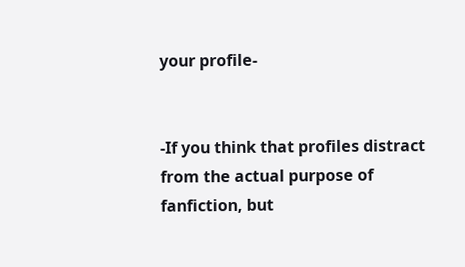your profile-


-If you think that profiles distract from the actual purpose of fanfiction, but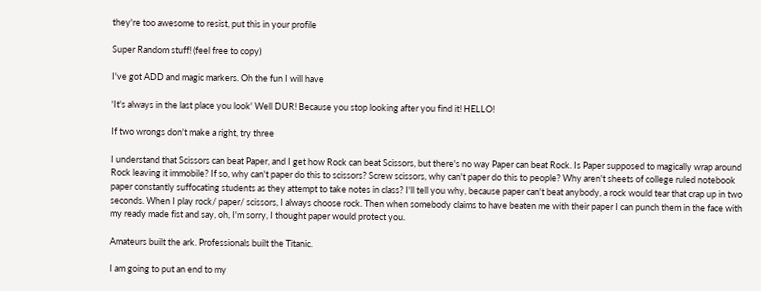they're too awesome to resist, put this in your profile

Super Random stuff! (feel free to copy)

I've got ADD and magic markers. Oh the fun I will have

'It's always in the last place you look' Well DUR! Because you stop looking after you find it! HELLO!

If two wrongs don't make a right, try three

I understand that Scissors can beat Paper, and I get how Rock can beat Scissors, but there's no way Paper can beat Rock. Is Paper supposed to magically wrap around Rock leaving it immobile? If so, why can't paper do this to scissors? Screw scissors, why can't paper do this to people? Why aren't sheets of college ruled notebook paper constantly suffocating students as they attempt to take notes in class? I'll tell you why, because paper can't beat anybody, a rock would tear that crap up in two seconds. When I play rock/ paper/ scissors, I always choose rock. Then when somebody claims to have beaten me with their paper I can punch them in the face with my ready made fist and say, oh, I'm sorry, I thought paper would protect you.

Amateurs built the ark. Professionals built the Titanic.

I am going to put an end to my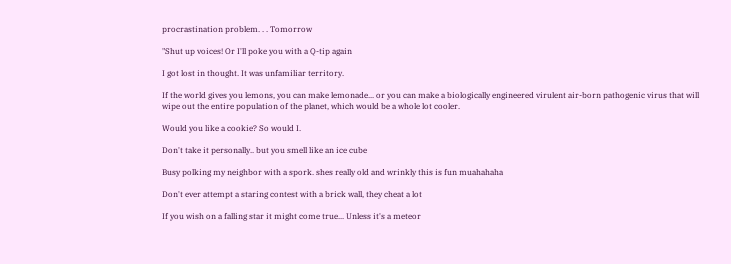procrastination problem. . . Tomorrow

"Shut up voices! Or I'll poke you with a Q-tip again

I got lost in thought. It was unfamiliar territory.

If the world gives you lemons, you can make lemonade... or you can make a biologically engineered virulent air-born pathogenic virus that will wipe out the entire population of the planet, which would be a whole lot cooler.

Would you like a cookie? So would I.

Don't take it personally.. but you smell like an ice cube

Busy polking my neighbor with a spork. shes really old and wrinkly this is fun muahahaha

Don't ever attempt a staring contest with a brick wall, they cheat a lot

If you wish on a falling star it might come true... Unless it's a meteor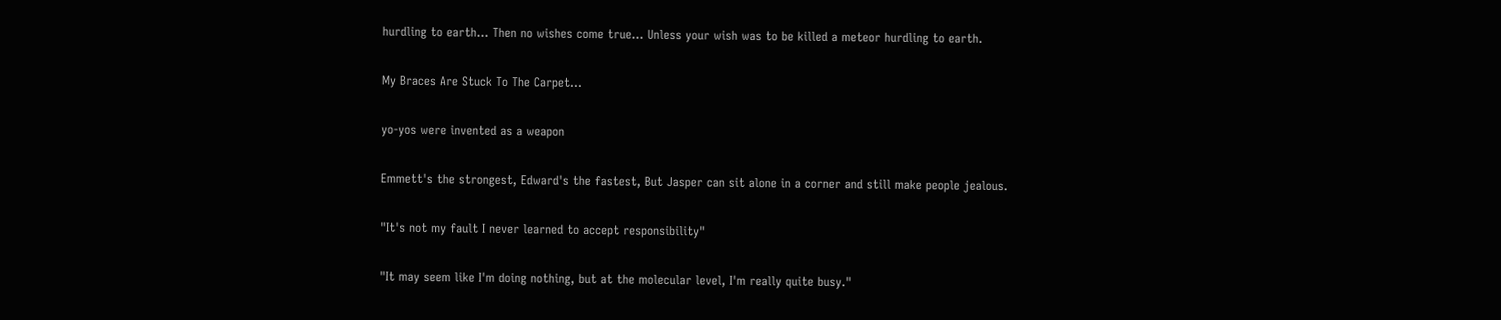hurdling to earth... Then no wishes come true... Unless your wish was to be killed a meteor hurdling to earth.

My Braces Are Stuck To The Carpet...

yo-yos were invented as a weapon

Emmett's the strongest, Edward's the fastest, But Jasper can sit alone in a corner and still make people jealous.

"It's not my fault I never learned to accept responsibility"

"It may seem like I'm doing nothing, but at the molecular level, I'm really quite busy."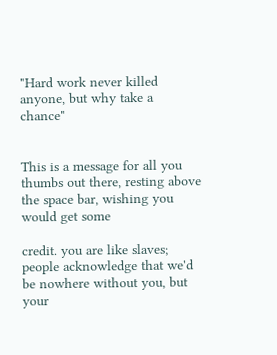"Hard work never killed anyone, but why take a chance"


This is a message for all you thumbs out there, resting above the space bar, wishing you would get some

credit. you are like slaves; people acknowledge that we'd be nowhere without you, but your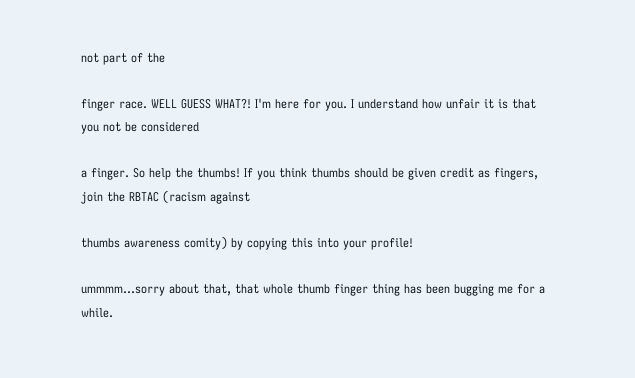not part of the

finger race. WELL GUESS WHAT?! I'm here for you. I understand how unfair it is that you not be considered

a finger. So help the thumbs! If you think thumbs should be given credit as fingers, join the RBTAC (racism against

thumbs awareness comity) by copying this into your profile!

ummmm...sorry about that, that whole thumb finger thing has been bugging me for a while.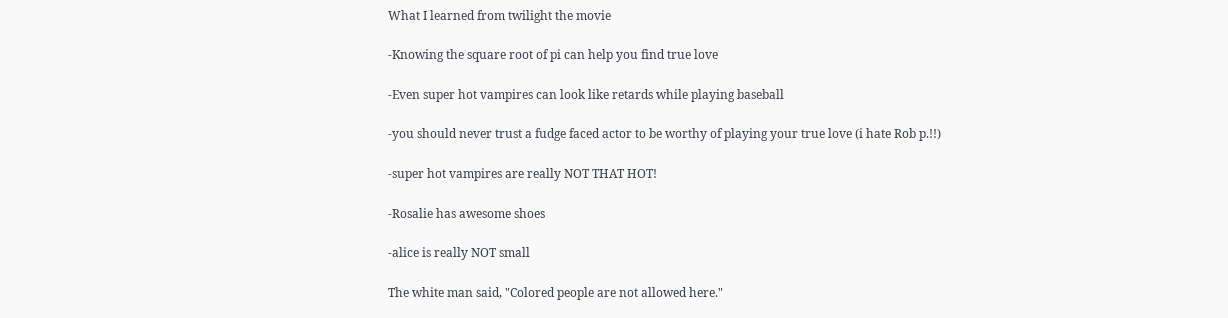What I learned from twilight the movie

-Knowing the square root of pi can help you find true love

-Even super hot vampires can look like retards while playing baseball

-you should never trust a fudge faced actor to be worthy of playing your true love (i hate Rob p.!!)

-super hot vampires are really NOT THAT HOT!

-Rosalie has awesome shoes

-alice is really NOT small

The white man said, "Colored people are not allowed here."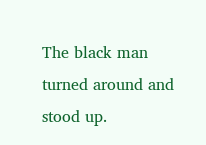The black man turned around and stood up.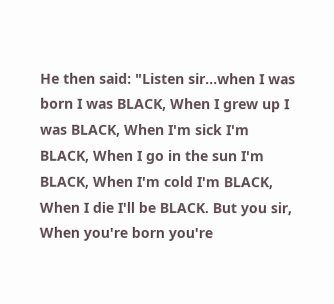He then said: "Listen sir...when I was born I was BLACK, When I grew up I was BLACK, When I'm sick I'm BLACK, When I go in the sun I'm BLACK, When I'm cold I'm BLACK, When I die I'll be BLACK. But you sir, When you're born you're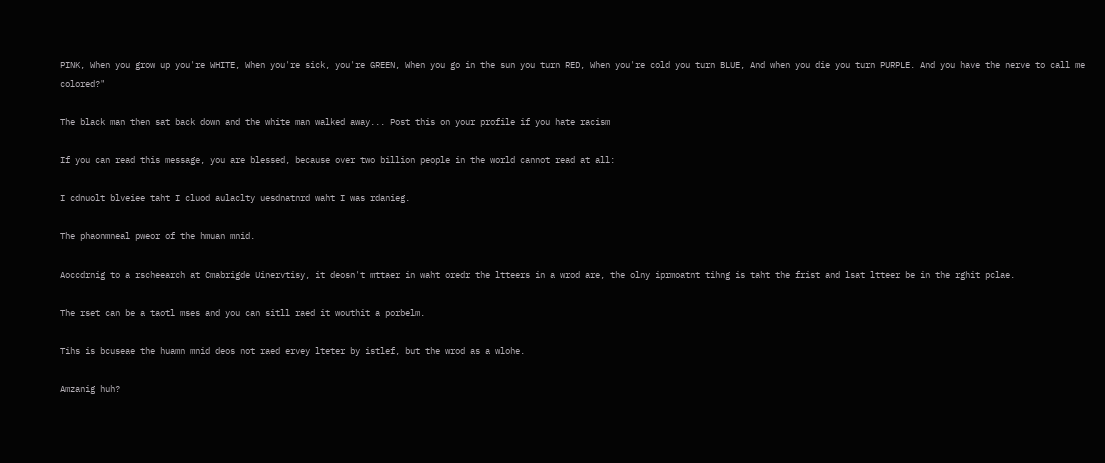PINK, When you grow up you're WHITE, When you're sick, you're GREEN, When you go in the sun you turn RED, When you're cold you turn BLUE, And when you die you turn PURPLE. And you have the nerve to call me colored?"

The black man then sat back down and the white man walked away... Post this on your profile if you hate racism

If you can read this message, you are blessed, because over two billion people in the world cannot read at all:

I cdnuolt blveiee taht I cluod aulaclty uesdnatnrd waht I was rdanieg.

The phaonmneal pweor of the hmuan mnid.

Aoccdrnig to a rscheearch at Cmabrigde Uinervtisy, it deosn't mttaer in waht oredr the ltteers in a wrod are, the olny iprmoatnt tihng is taht the frist and lsat ltteer be in the rghit pclae.

The rset can be a taotl mses and you can sitll raed it wouthit a porbelm.

Tihs is bcuseae the huamn mnid deos not raed ervey lteter by istlef, but the wrod as a wlohe.

Amzanig huh?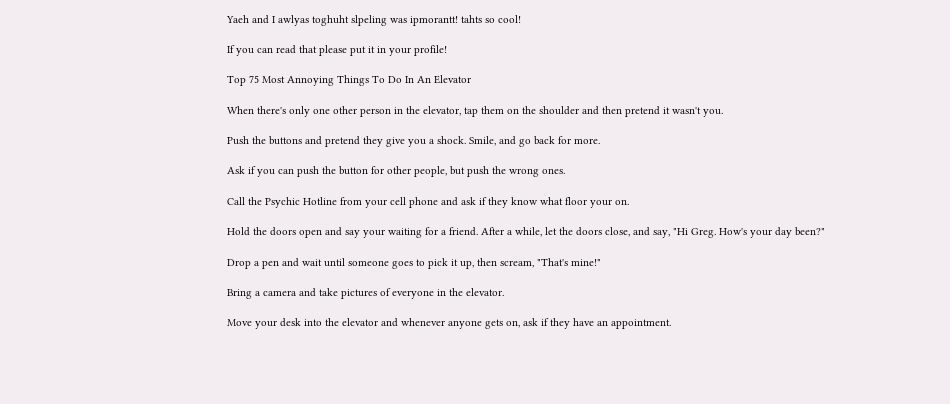Yaeh and I awlyas toghuht slpeling was ipmorantt! tahts so cool!

If you can read that please put it in your profile!

Top 75 Most Annoying Things To Do In An Elevator

When there's only one other person in the elevator, tap them on the shoulder and then pretend it wasn't you.

Push the buttons and pretend they give you a shock. Smile, and go back for more.

Ask if you can push the button for other people, but push the wrong ones.

Call the Psychic Hotline from your cell phone and ask if they know what floor your on.

Hold the doors open and say your waiting for a friend. After a while, let the doors close, and say, "Hi Greg. How's your day been?"

Drop a pen and wait until someone goes to pick it up, then scream, "That's mine!"

Bring a camera and take pictures of everyone in the elevator.

Move your desk into the elevator and whenever anyone gets on, ask if they have an appointment.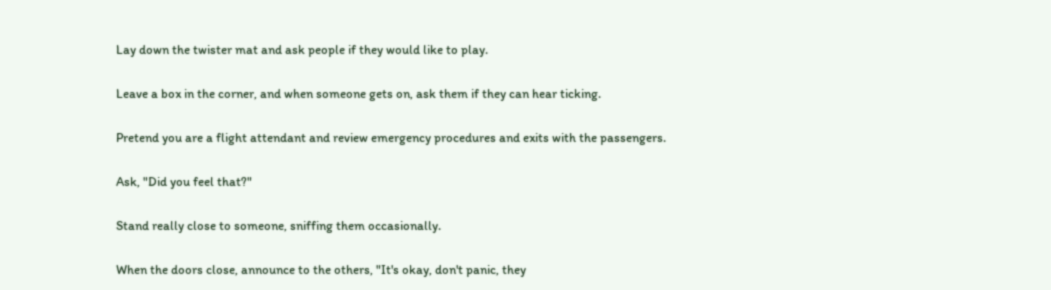Lay down the twister mat and ask people if they would like to play.

Leave a box in the corner, and when someone gets on, ask them if they can hear ticking.

Pretend you are a flight attendant and review emergency procedures and exits with the passengers.

Ask, "Did you feel that?"

Stand really close to someone, sniffing them occasionally.

When the doors close, announce to the others, "It's okay, don't panic, they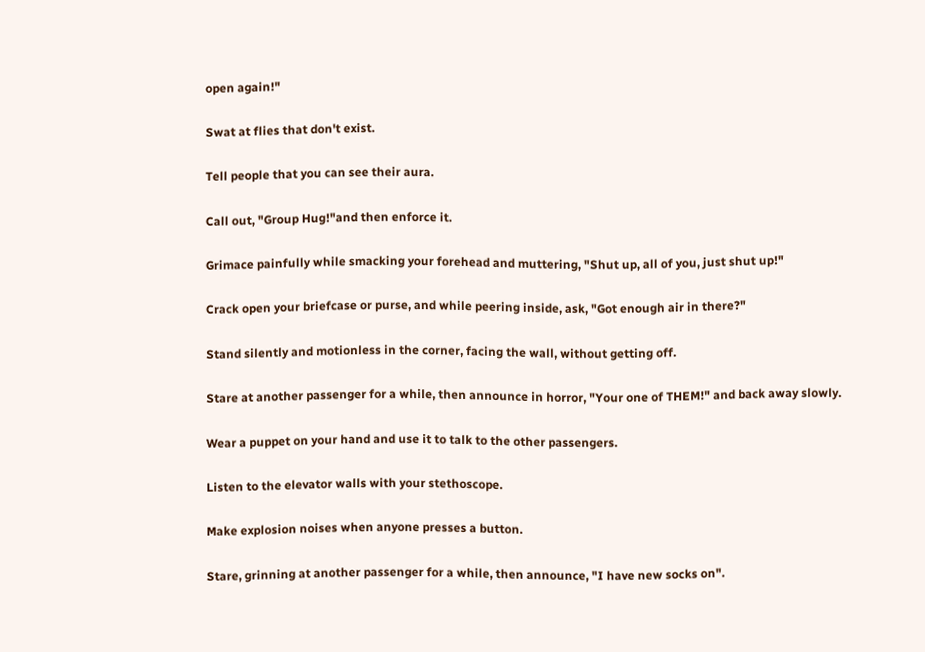open again!"

Swat at flies that don't exist.

Tell people that you can see their aura.

Call out, "Group Hug!"and then enforce it.

Grimace painfully while smacking your forehead and muttering, "Shut up, all of you, just shut up!"

Crack open your briefcase or purse, and while peering inside, ask, "Got enough air in there?"

Stand silently and motionless in the corner, facing the wall, without getting off.

Stare at another passenger for a while, then announce in horror, "Your one of THEM!" and back away slowly.

Wear a puppet on your hand and use it to talk to the other passengers.

Listen to the elevator walls with your stethoscope.

Make explosion noises when anyone presses a button.

Stare, grinning at another passenger for a while, then announce, "I have new socks on".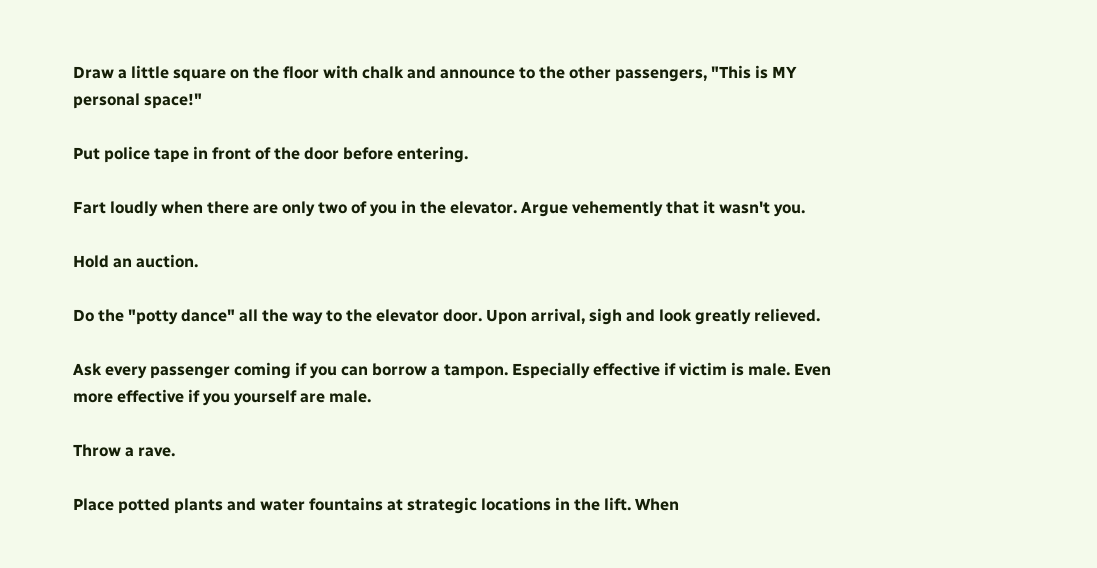Draw a little square on the floor with chalk and announce to the other passengers, "This is MY personal space!"

Put police tape in front of the door before entering.

Fart loudly when there are only two of you in the elevator. Argue vehemently that it wasn't you.

Hold an auction.

Do the "potty dance" all the way to the elevator door. Upon arrival, sigh and look greatly relieved.

Ask every passenger coming if you can borrow a tampon. Especially effective if victim is male. Even more effective if you yourself are male.

Throw a rave.

Place potted plants and water fountains at strategic locations in the lift. When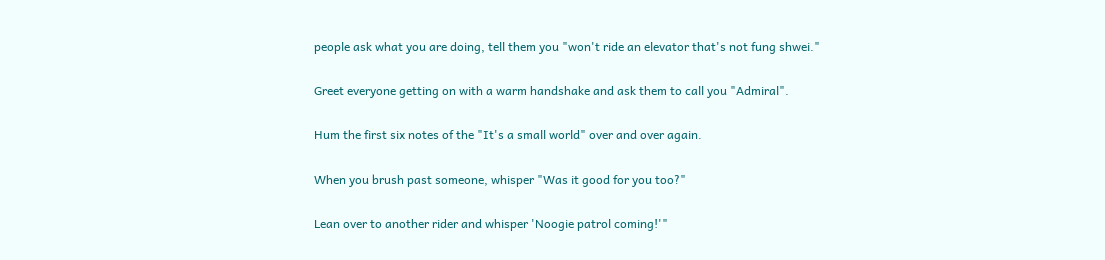people ask what you are doing, tell them you "won't ride an elevator that's not fung shwei."

Greet everyone getting on with a warm handshake and ask them to call you "Admiral".

Hum the first six notes of the "It's a small world" over and over again.

When you brush past someone, whisper "Was it good for you too?"

Lean over to another rider and whisper 'Noogie patrol coming!'"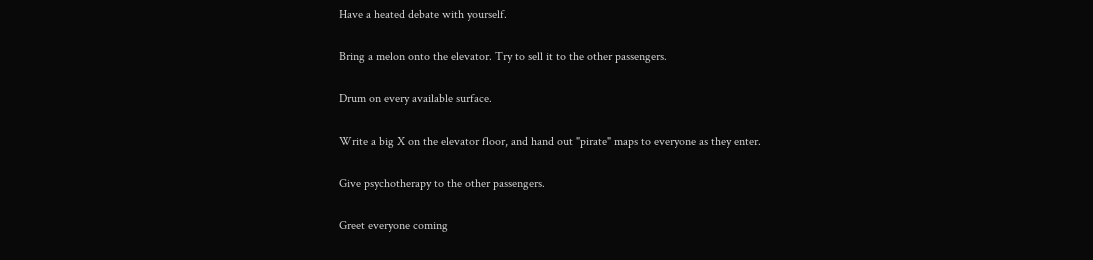Have a heated debate with yourself.

Bring a melon onto the elevator. Try to sell it to the other passengers.

Drum on every available surface.

Write a big X on the elevator floor, and hand out "pirate" maps to everyone as they enter.

Give psychotherapy to the other passengers.

Greet everyone coming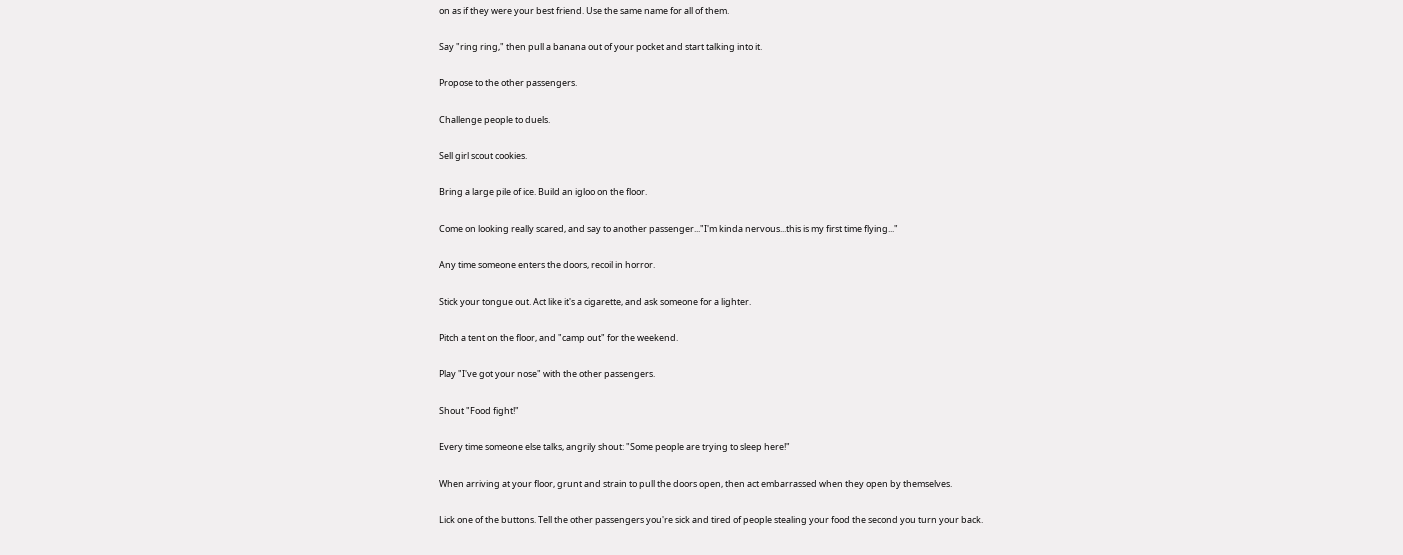on as if they were your best friend. Use the same name for all of them.

Say "ring ring," then pull a banana out of your pocket and start talking into it.

Propose to the other passengers.

Challenge people to duels.

Sell girl scout cookies.

Bring a large pile of ice. Build an igloo on the floor.

Come on looking really scared, and say to another passenger..."I'm kinda nervous...this is my first time flying..."

Any time someone enters the doors, recoil in horror.

Stick your tongue out. Act like it's a cigarette, and ask someone for a lighter.

Pitch a tent on the floor, and "camp out" for the weekend.

Play "I've got your nose" with the other passengers.

Shout "Food fight!"

Every time someone else talks, angrily shout: "Some people are trying to sleep here!"

When arriving at your floor, grunt and strain to pull the doors open, then act embarrassed when they open by themselves.

Lick one of the buttons. Tell the other passengers you're sick and tired of people stealing your food the second you turn your back.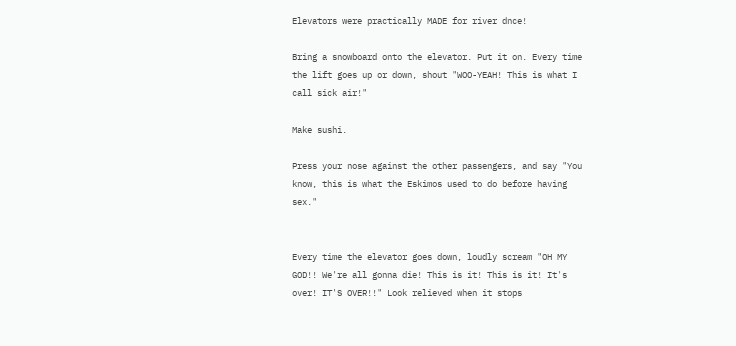Elevators were practically MADE for river dnce!

Bring a snowboard onto the elevator. Put it on. Every time the lift goes up or down, shout "WOO-YEAH! This is what I call sick air!"

Make sushi.

Press your nose against the other passengers, and say "You know, this is what the Eskimos used to do before having sex."


Every time the elevator goes down, loudly scream "OH MY GOD!! We're all gonna die! This is it! This is it! It's over! IT'S OVER!!" Look relieved when it stops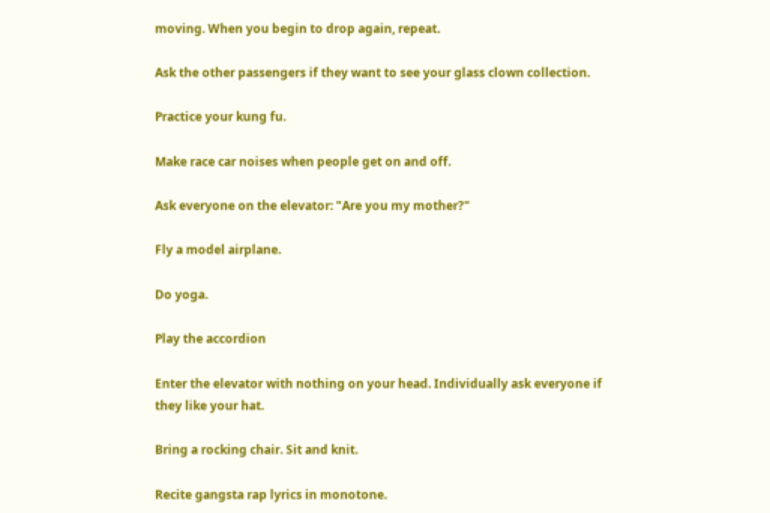moving. When you begin to drop again, repeat.

Ask the other passengers if they want to see your glass clown collection.

Practice your kung fu.

Make race car noises when people get on and off.

Ask everyone on the elevator: "Are you my mother?"

Fly a model airplane.

Do yoga.

Play the accordion

Enter the elevator with nothing on your head. Individually ask everyone if they like your hat.

Bring a rocking chair. Sit and knit.

Recite gangsta rap lyrics in monotone.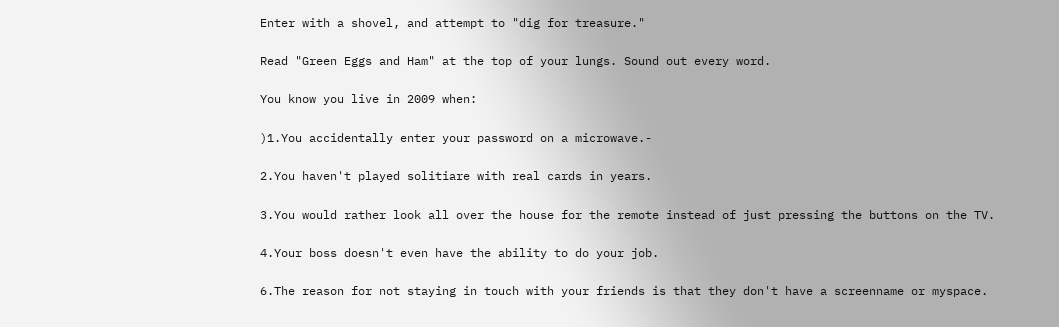Enter with a shovel, and attempt to "dig for treasure."

Read "Green Eggs and Ham" at the top of your lungs. Sound out every word.

You know you live in 2009 when:

)1.You accidentally enter your password on a microwave.-

2.You haven't played solitiare with real cards in years.

3.You would rather look all over the house for the remote instead of just pressing the buttons on the TV.

4.Your boss doesn't even have the ability to do your job.

6.The reason for not staying in touch with your friends is that they don't have a screenname or myspace.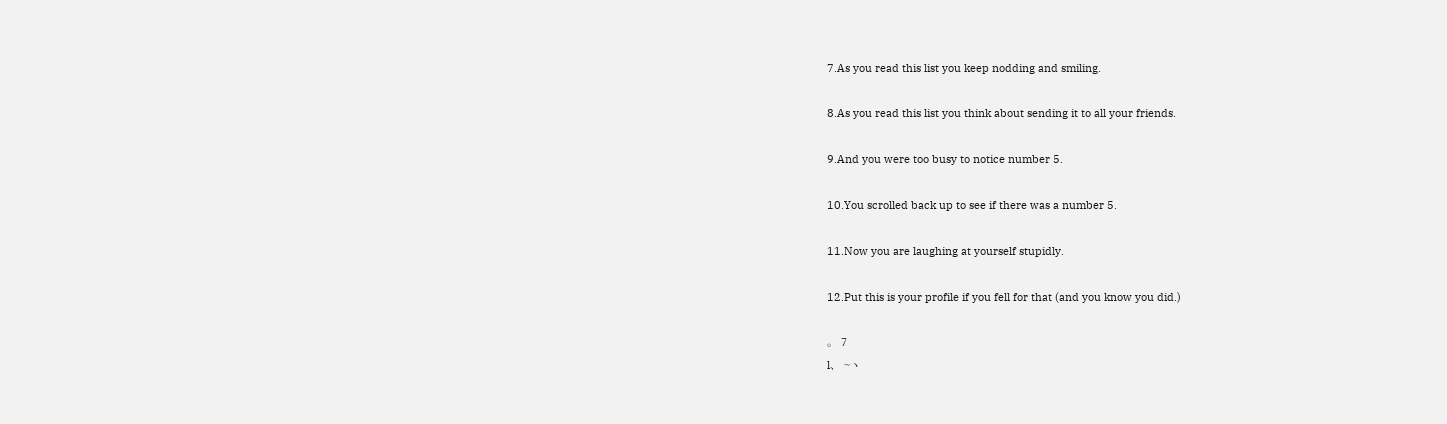7.As you read this list you keep nodding and smiling.

8.As you read this list you think about sending it to all your friends.

9.And you were too busy to notice number 5.

10.You scrolled back up to see if there was a number 5.

11.Now you are laughing at yourself stupidly.

12.Put this is your profile if you fell for that (and you know you did.)

。 7
l、 ~ヽ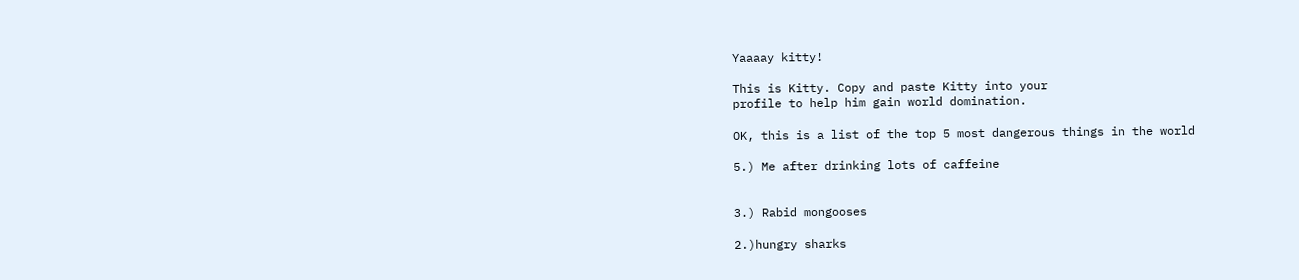Yaaaay kitty!

This is Kitty. Copy and paste Kitty into your
profile to help him gain world domination.

OK, this is a list of the top 5 most dangerous things in the world

5.) Me after drinking lots of caffeine


3.) Rabid mongooses

2.)hungry sharks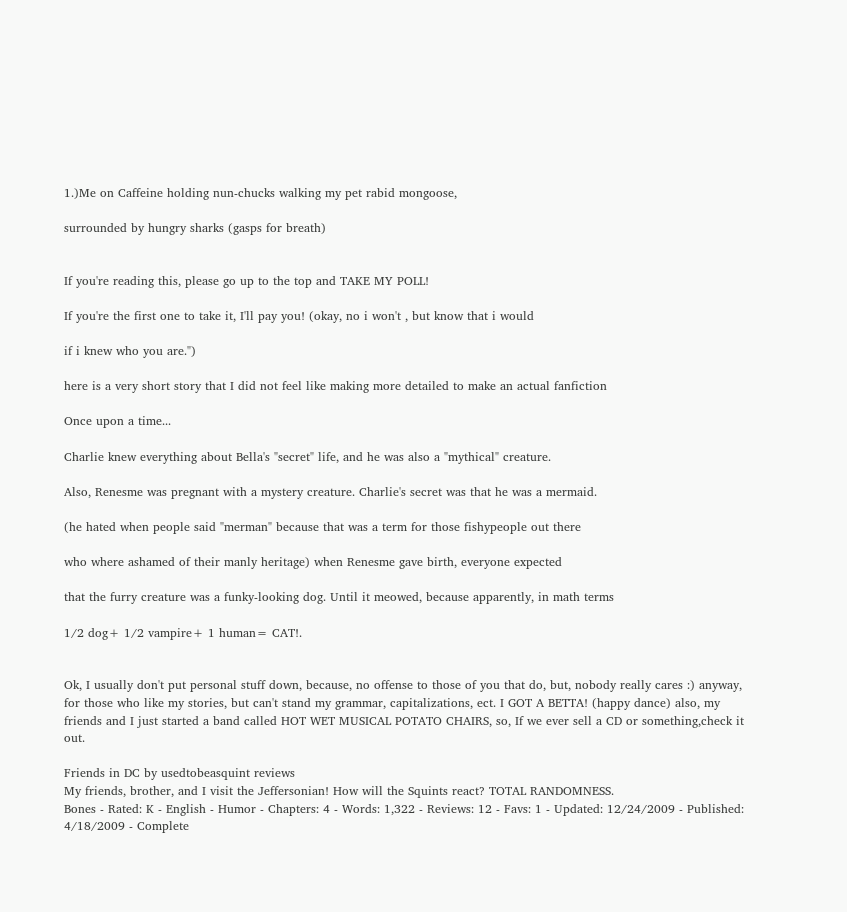1.)Me on Caffeine holding nun-chucks walking my pet rabid mongoose,

surrounded by hungry sharks (gasps for breath)


If you're reading this, please go up to the top and TAKE MY POLL!

If you're the first one to take it, I'll pay you! (okay, no i won't , but know that i would

if i knew who you are.")

here is a very short story that I did not feel like making more detailed to make an actual fanfiction

Once upon a time...

Charlie knew everything about Bella's "secret" life, and he was also a "mythical" creature.

Also, Renesme was pregnant with a mystery creature. Charlie's secret was that he was a mermaid.

(he hated when people said "merman" because that was a term for those fishypeople out there

who where ashamed of their manly heritage) when Renesme gave birth, everyone expected

that the furry creature was a funky-looking dog. Until it meowed, because apparently, in math terms

1/2 dog+ 1/2 vampire+ 1 human= CAT!.


Ok, I usually don't put personal stuff down, because, no offense to those of you that do, but, nobody really cares :) anyway, for those who like my stories, but can't stand my grammar, capitalizations, ect. I GOT A BETTA! (happy dance) also, my friends and I just started a band called HOT WET MUSICAL POTATO CHAIRS, so, If we ever sell a CD or something,check it out.

Friends in DC by usedtobeasquint reviews
My friends, brother, and I visit the Jeffersonian! How will the Squints react? TOTAL RANDOMNESS.
Bones - Rated: K - English - Humor - Chapters: 4 - Words: 1,322 - Reviews: 12 - Favs: 1 - Updated: 12/24/2009 - Published: 4/18/2009 - Complete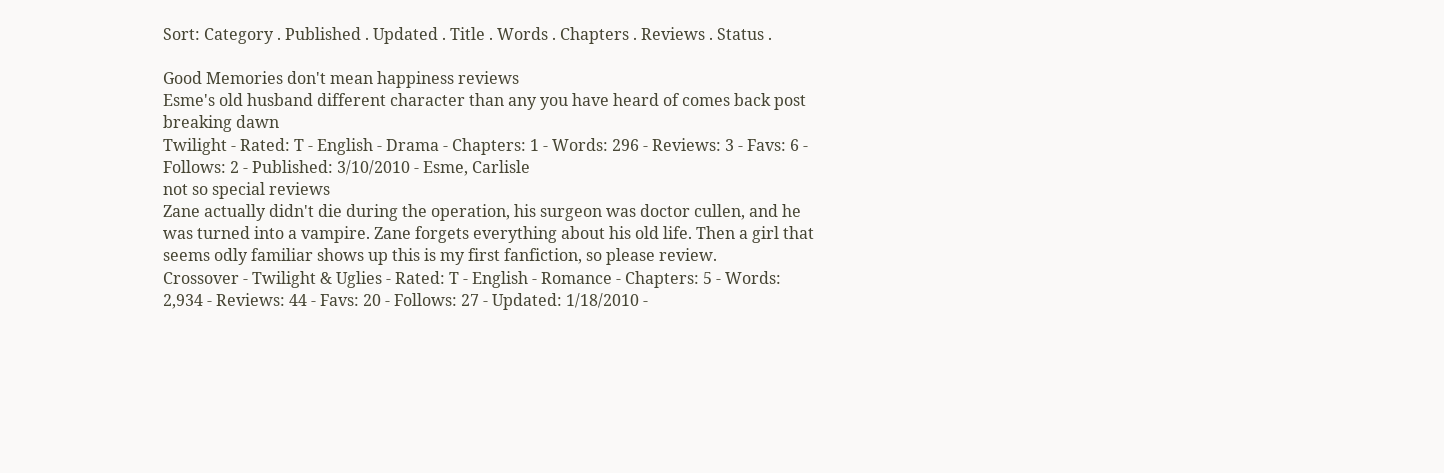Sort: Category . Published . Updated . Title . Words . Chapters . Reviews . Status .

Good Memories don't mean happiness reviews
Esme's old husband different character than any you have heard of comes back post breaking dawn
Twilight - Rated: T - English - Drama - Chapters: 1 - Words: 296 - Reviews: 3 - Favs: 6 - Follows: 2 - Published: 3/10/2010 - Esme, Carlisle
not so special reviews
Zane actually didn't die during the operation, his surgeon was doctor cullen, and he was turned into a vampire. Zane forgets everything about his old life. Then a girl that seems odly familiar shows up this is my first fanfiction, so please review.
Crossover - Twilight & Uglies - Rated: T - English - Romance - Chapters: 5 - Words: 2,934 - Reviews: 44 - Favs: 20 - Follows: 27 - Updated: 1/18/2010 -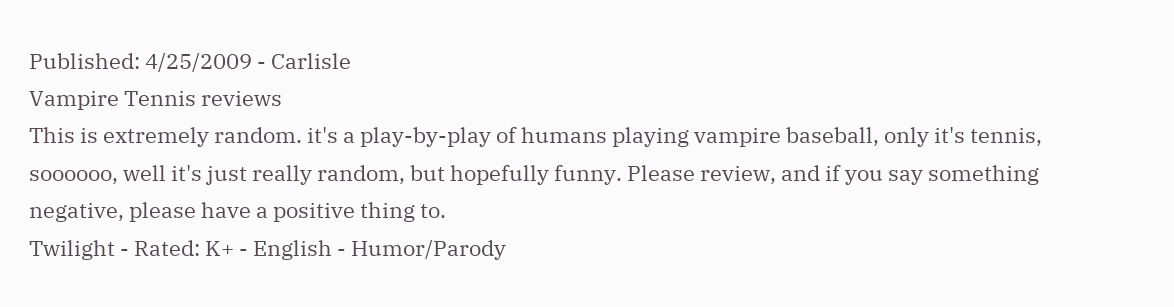Published: 4/25/2009 - Carlisle
Vampire Tennis reviews
This is extremely random. it's a play-by-play of humans playing vampire baseball, only it's tennis, soooooo, well it's just really random, but hopefully funny. Please review, and if you say something negative, please have a positive thing to.
Twilight - Rated: K+ - English - Humor/Parody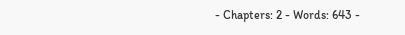- Chapters: 2 - Words: 643 -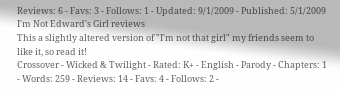Reviews: 6 - Favs: 3 - Follows: 1 - Updated: 9/1/2009 - Published: 5/1/2009
I'm Not Edward's Girl reviews
This a slightly altered version of "I'm not that girl" my friends seem to like it, so read it!
Crossover - Wicked & Twilight - Rated: K+ - English - Parody - Chapters: 1 - Words: 259 - Reviews: 14 - Favs: 4 - Follows: 2 -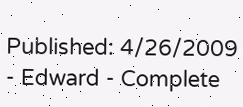Published: 4/26/2009 - Edward - Complete